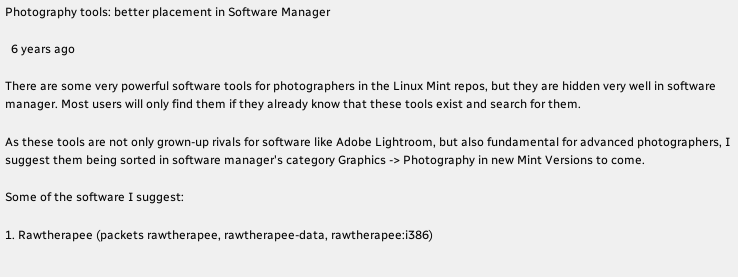Photography tools: better placement in Software Manager

  6 years ago

There are some very powerful software tools for photographers in the Linux Mint repos, but they are hidden very well in software manager. Most users will only find them if they already know that these tools exist and search for them.

As these tools are not only grown-up rivals for software like Adobe Lightroom, but also fundamental for advanced photographers, I suggest them being sorted in software manager's category Graphics -> Photography in new Mint Versions to come.

Some of the software I suggest:

1. Rawtherapee (packets rawtherapee, rawtherapee-data, rawtherapee:i386)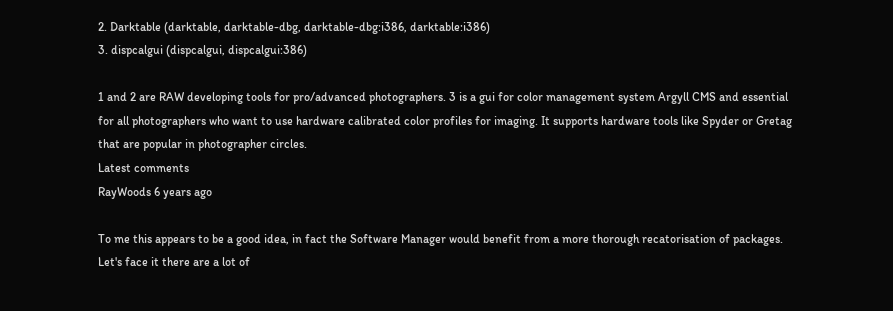2. Darktable (darktable, darktable-dbg, darktable-dbg:i386, darktable:i386)
3. dispcalgui (dispcalgui, dispcalgui:386)

1 and 2 are RAW developing tools for pro/advanced photographers. 3 is a gui for color management system Argyll CMS and essential for all photographers who want to use hardware calibrated color profiles for imaging. It supports hardware tools like Spyder or Gretag that are popular in photographer circles.
Latest comments
RayWoods 6 years ago

To me this appears to be a good idea, in fact the Software Manager would benefit from a more thorough recatorisation of packages. Let's face it there are a lot of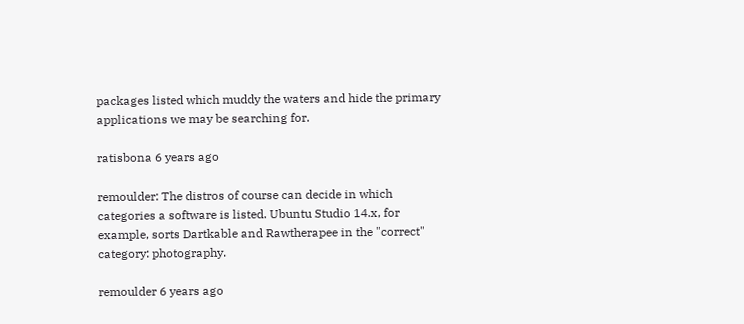packages listed which muddy the waters and hide the primary applications we may be searching for.

ratisbona 6 years ago

remoulder: The distros of course can decide in which categories a software is listed. Ubuntu Studio 14.x, for example, sorts Dartkable and Rawtherapee in the "correct" category: photography.

remoulder 6 years ago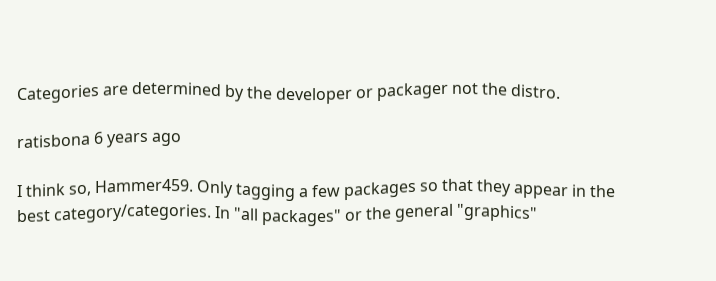Categories are determined by the developer or packager not the distro.

ratisbona 6 years ago

I think so, Hammer459. Only tagging a few packages so that they appear in the best category/categories. In "all packages" or the general "graphics"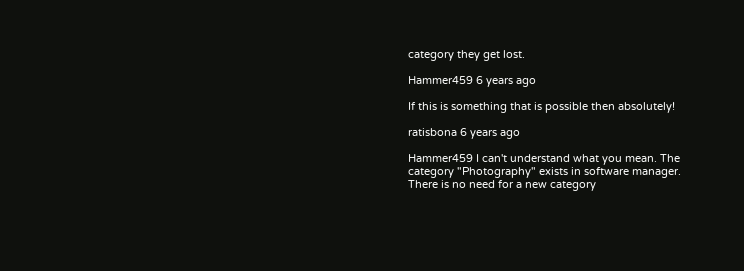category they get lost.

Hammer459 6 years ago

If this is something that is possible then absolutely!

ratisbona 6 years ago

Hammer459 I can't understand what you mean. The category "Photography" exists in software manager. There is no need for a new category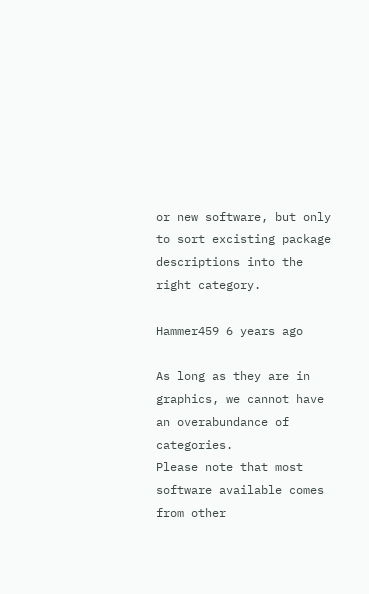or new software, but only to sort excisting package descriptions into the right category.

Hammer459 6 years ago

As long as they are in graphics, we cannot have an overabundance of categories.
Please note that most software available comes from other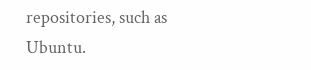repositories, such as Ubuntu.